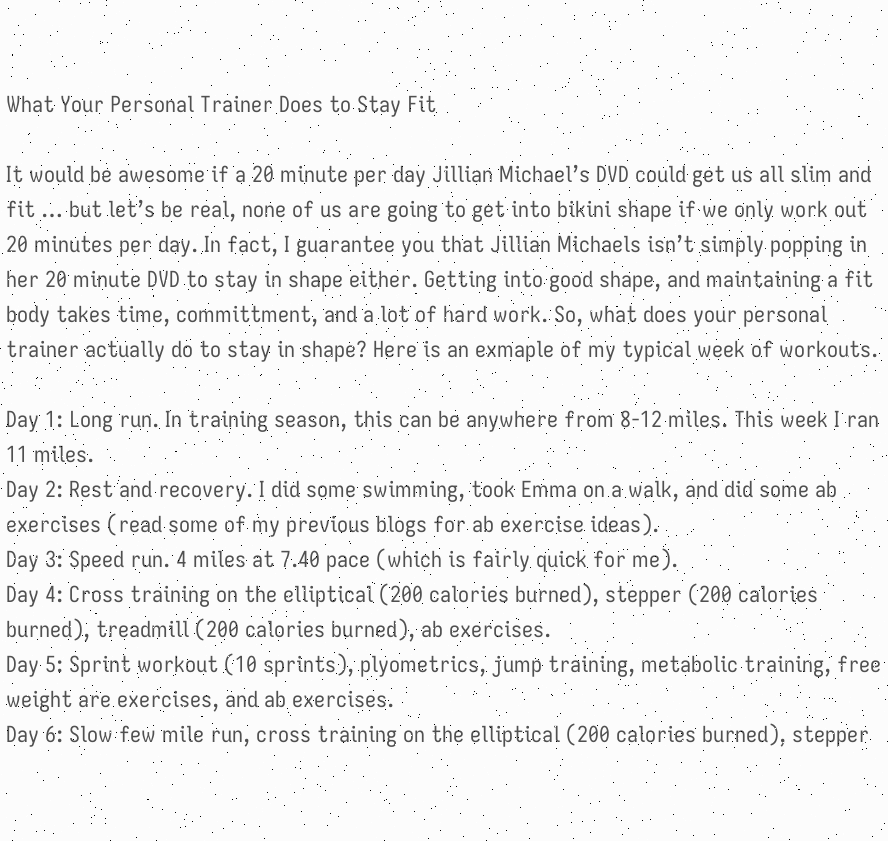What Your Personal Trainer Does to Stay Fit

It would be awesome if a 20 minute per day Jillian Michael’s DVD could get us all slim and fit … but let’s be real, none of us are going to get into bikini shape if we only work out 20 minutes per day. In fact, I guarantee you that Jillian Michaels isn’t simply popping in her 20 minute DVD to stay in shape either. Getting into good shape, and maintaining a fit body takes time, committment, and a lot of hard work. So, what does your personal trainer actually do to stay in shape? Here is an exmaple of my typical week of workouts.

Day 1: Long run. In training season, this can be anywhere from 8-12 miles. This week I ran 11 miles.
Day 2: Rest and recovery. I did some swimming, took Emma on a walk, and did some ab exercises (read some of my previous blogs for ab exercise ideas).
Day 3: Speed run. 4 miles at 7.40 pace (which is fairly quick for me).
Day 4: Cross training on the elliptical (200 calories burned), stepper (200 calories burned), treadmill (200 calories burned), ab exercises.
Day 5: Sprint workout (10 sprints), plyometrics, jump training, metabolic training, free weight are exercises, and ab exercises.
Day 6: Slow few mile run, cross training on the elliptical (200 calories burned), stepper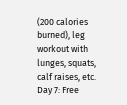(200 calories burned), leg workout with lunges, squats, calf raises, etc.
Day 7: Free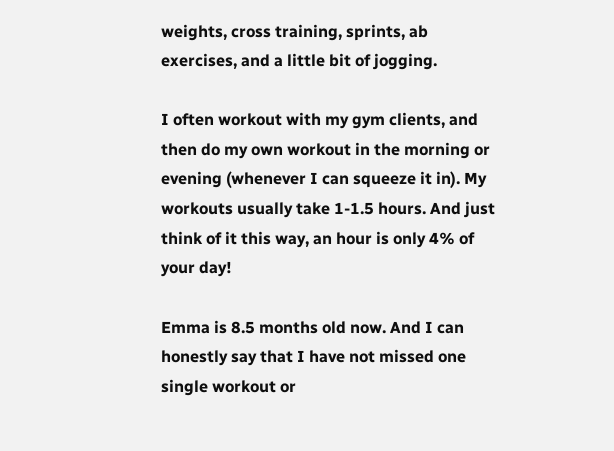weights, cross training, sprints, ab exercises, and a little bit of jogging.

I often workout with my gym clients, and then do my own workout in the morning or evening (whenever I can squeeze it in). My workouts usually take 1-1.5 hours. And just think of it this way, an hour is only 4% of your day!

Emma is 8.5 months old now. And I can honestly say that I have not missed one single workout or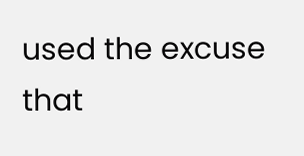used the excuse that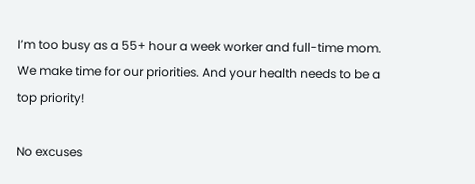I’m too busy as a 55+ hour a week worker and full-time mom. We make time for our priorities. And your health needs to be a top priority!

No excuses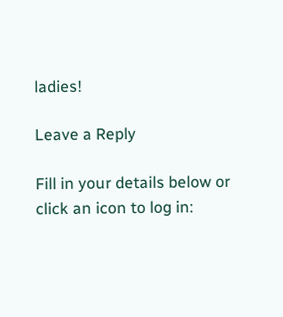ladies!

Leave a Reply

Fill in your details below or click an icon to log in: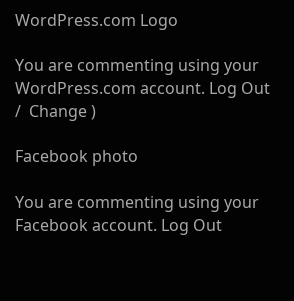WordPress.com Logo

You are commenting using your WordPress.com account. Log Out /  Change )

Facebook photo

You are commenting using your Facebook account. Log Out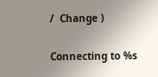/  Change )

Connecting to %s